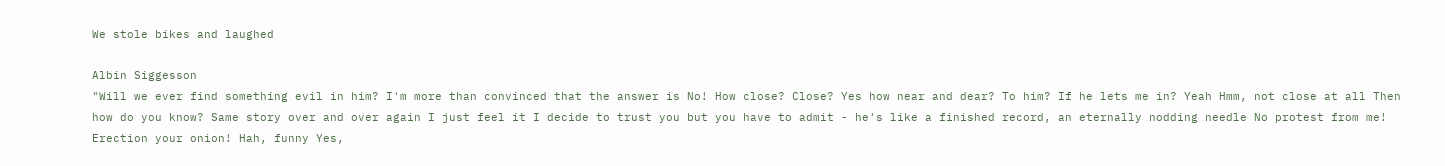We stole bikes and laughed

Albin Siggesson
"Will we ever find something evil in him? I'm more than convinced that the answer is No! How close? Close? Yes how near and dear? To him? If he lets me in? Yeah Hmm, not close at all Then how do you know? Same story over and over again I just feel it I decide to trust you but you have to admit - he's like a finished record, an eternally nodding needle No protest from me! Erection your onion! Hah, funny Yes,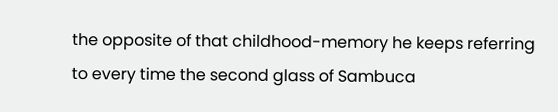the opposite of that childhood-memory he keeps referring to every time the second glass of Sambuca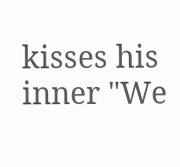kisses his inner "We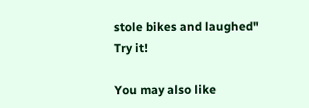stole bikes and laughed"
Try it!

You may also like